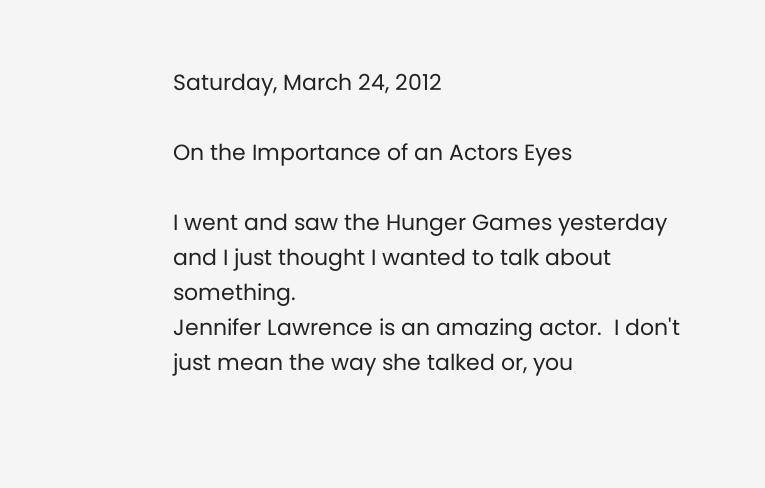Saturday, March 24, 2012

On the Importance of an Actors Eyes

I went and saw the Hunger Games yesterday and I just thought I wanted to talk about something.
Jennifer Lawrence is an amazing actor.  I don't just mean the way she talked or, you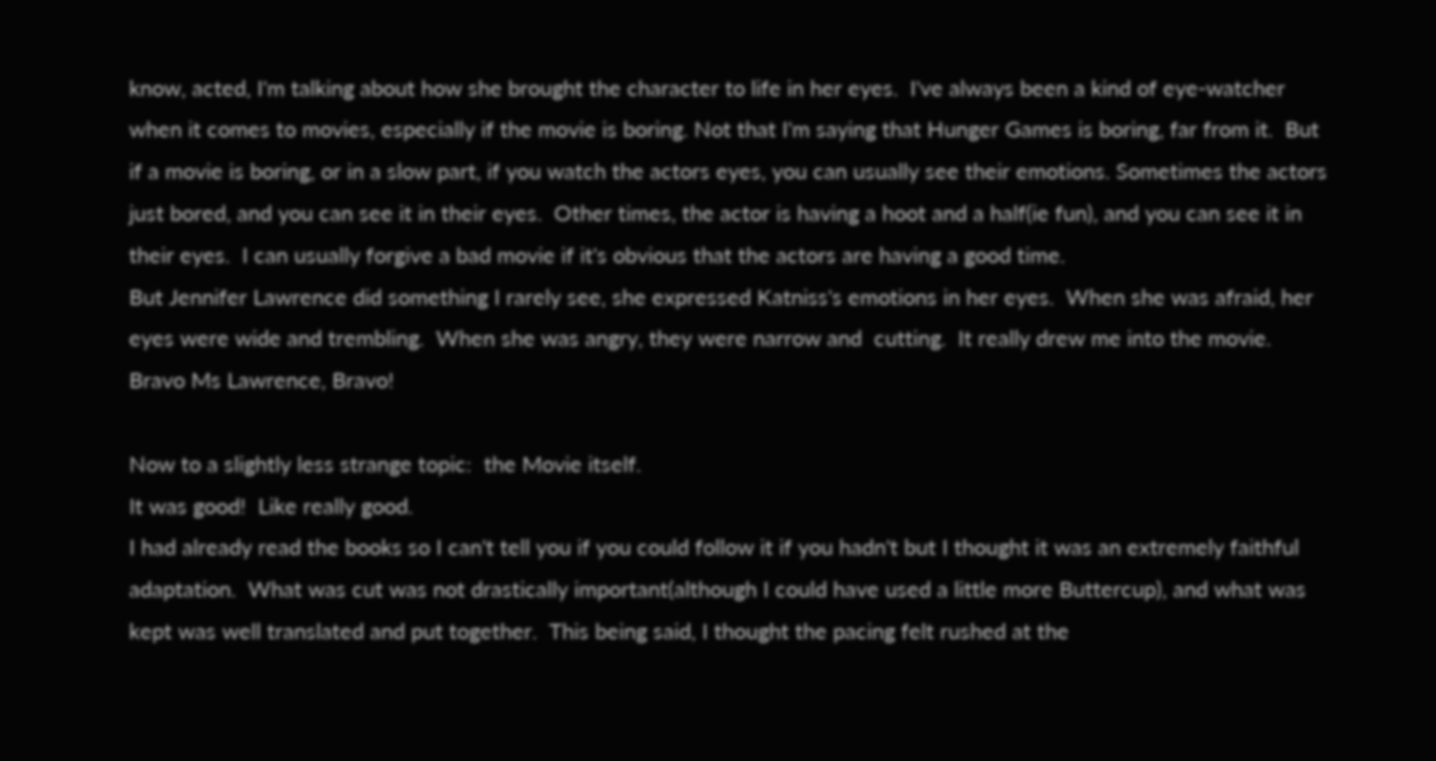know, acted, I'm talking about how she brought the character to life in her eyes.  I've always been a kind of eye-watcher when it comes to movies, especially if the movie is boring. Not that I'm saying that Hunger Games is boring, far from it.  But if a movie is boring, or in a slow part, if you watch the actors eyes, you can usually see their emotions. Sometimes the actors just bored, and you can see it in their eyes.  Other times, the actor is having a hoot and a half(ie fun), and you can see it in their eyes.  I can usually forgive a bad movie if it's obvious that the actors are having a good time.
But Jennifer Lawrence did something I rarely see, she expressed Katniss's emotions in her eyes.  When she was afraid, her eyes were wide and trembling.  When she was angry, they were narrow and  cutting.  It really drew me into the movie.  Bravo Ms Lawrence, Bravo!

Now to a slightly less strange topic:  the Movie itself.
It was good!  Like really good.
I had already read the books so I can't tell you if you could follow it if you hadn't but I thought it was an extremely faithful adaptation.  What was cut was not drastically important(although I could have used a little more Buttercup), and what was kept was well translated and put together.  This being said, I thought the pacing felt rushed at the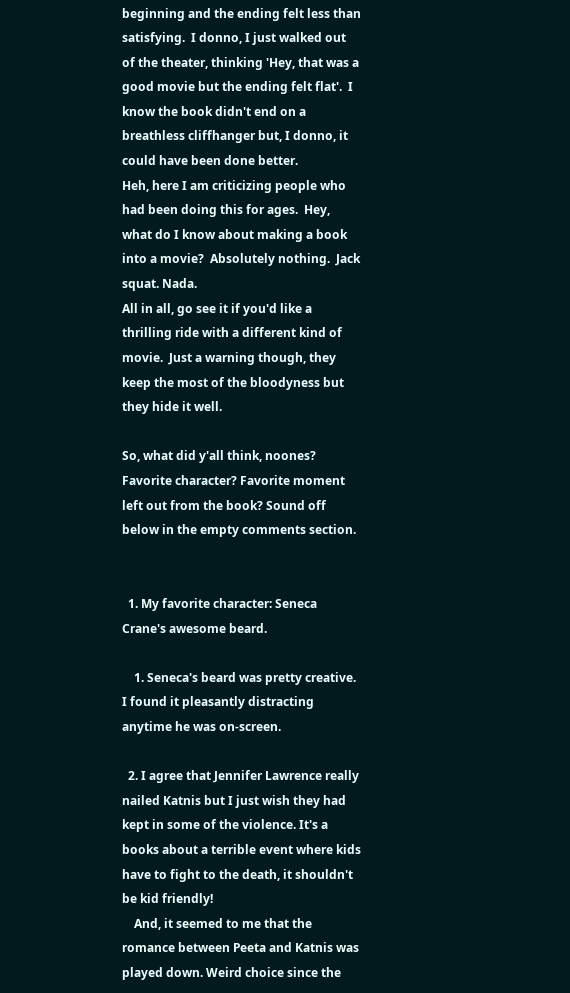beginning and the ending felt less than satisfying.  I donno, I just walked out of the theater, thinking 'Hey, that was a good movie but the ending felt flat'.  I know the book didn't end on a breathless cliffhanger but, I donno, it could have been done better.
Heh, here I am criticizing people who had been doing this for ages.  Hey, what do I know about making a book into a movie?  Absolutely nothing.  Jack squat. Nada.
All in all, go see it if you'd like a thrilling ride with a different kind of movie.  Just a warning though, they keep the most of the bloodyness but they hide it well.

So, what did y'all think, noones? Favorite character? Favorite moment left out from the book? Sound off below in the empty comments section.


  1. My favorite character: Seneca Crane's awesome beard.

    1. Seneca's beard was pretty creative. I found it pleasantly distracting anytime he was on-screen.

  2. I agree that Jennifer Lawrence really nailed Katnis but I just wish they had kept in some of the violence. It's a books about a terrible event where kids have to fight to the death, it shouldn't be kid friendly!
    And, it seemed to me that the romance between Peeta and Katnis was played down. Weird choice since the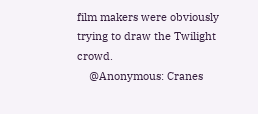film makers were obviously trying to draw the Twilight crowd.
    @Anonymous: Cranes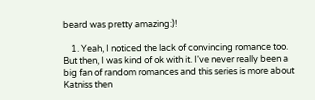beard was pretty amazing:)!

    1. Yeah, I noticed the lack of convincing romance too. But then, I was kind of ok with it. I've never really been a big fan of random romances and this series is more about Katniss then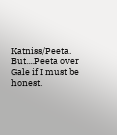Katniss/Peeta. But....Peeta over Gale if I must be honest.